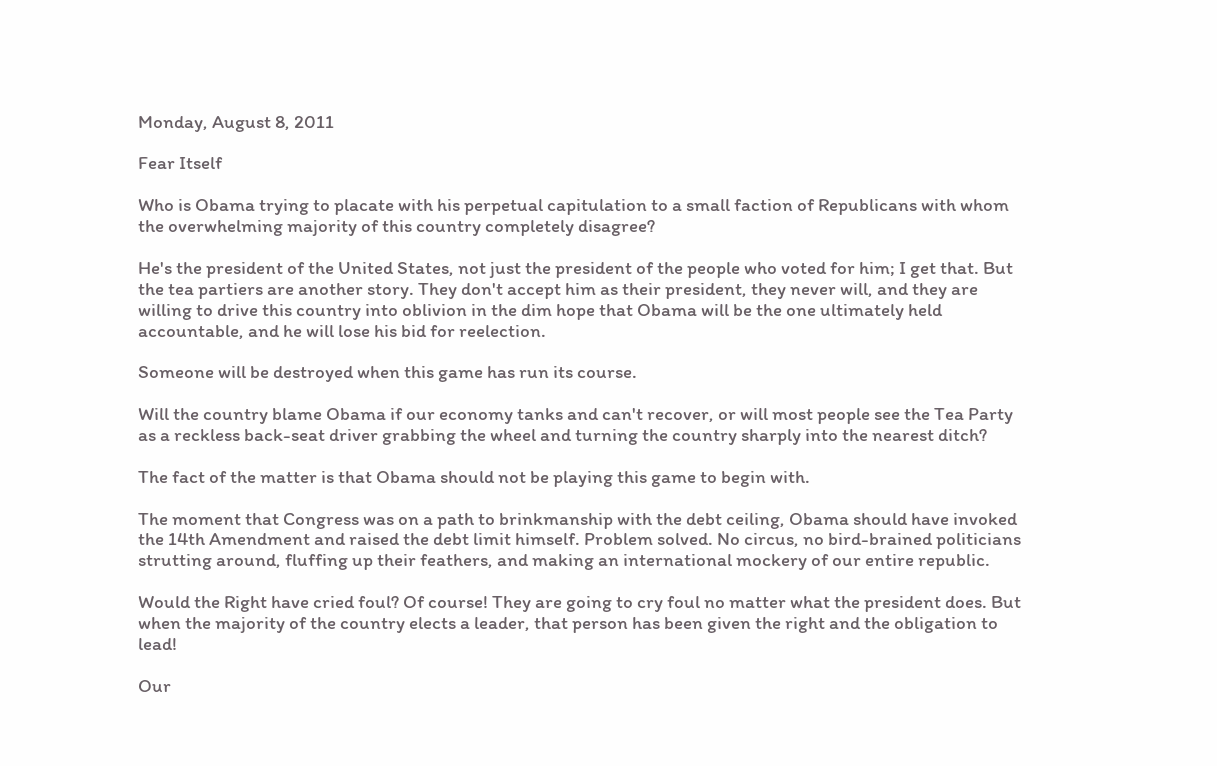Monday, August 8, 2011

Fear Itself

Who is Obama trying to placate with his perpetual capitulation to a small faction of Republicans with whom the overwhelming majority of this country completely disagree?

He's the president of the United States, not just the president of the people who voted for him; I get that. But the tea partiers are another story. They don't accept him as their president, they never will, and they are willing to drive this country into oblivion in the dim hope that Obama will be the one ultimately held accountable, and he will lose his bid for reelection.

Someone will be destroyed when this game has run its course.

Will the country blame Obama if our economy tanks and can't recover, or will most people see the Tea Party as a reckless back-seat driver grabbing the wheel and turning the country sharply into the nearest ditch?

The fact of the matter is that Obama should not be playing this game to begin with.

The moment that Congress was on a path to brinkmanship with the debt ceiling, Obama should have invoked the 14th Amendment and raised the debt limit himself. Problem solved. No circus, no bird-brained politicians strutting around, fluffing up their feathers, and making an international mockery of our entire republic.

Would the Right have cried foul? Of course! They are going to cry foul no matter what the president does. But when the majority of the country elects a leader, that person has been given the right and the obligation to lead!

Our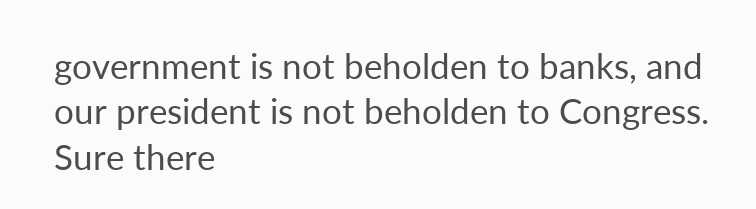government is not beholden to banks, and our president is not beholden to Congress. Sure there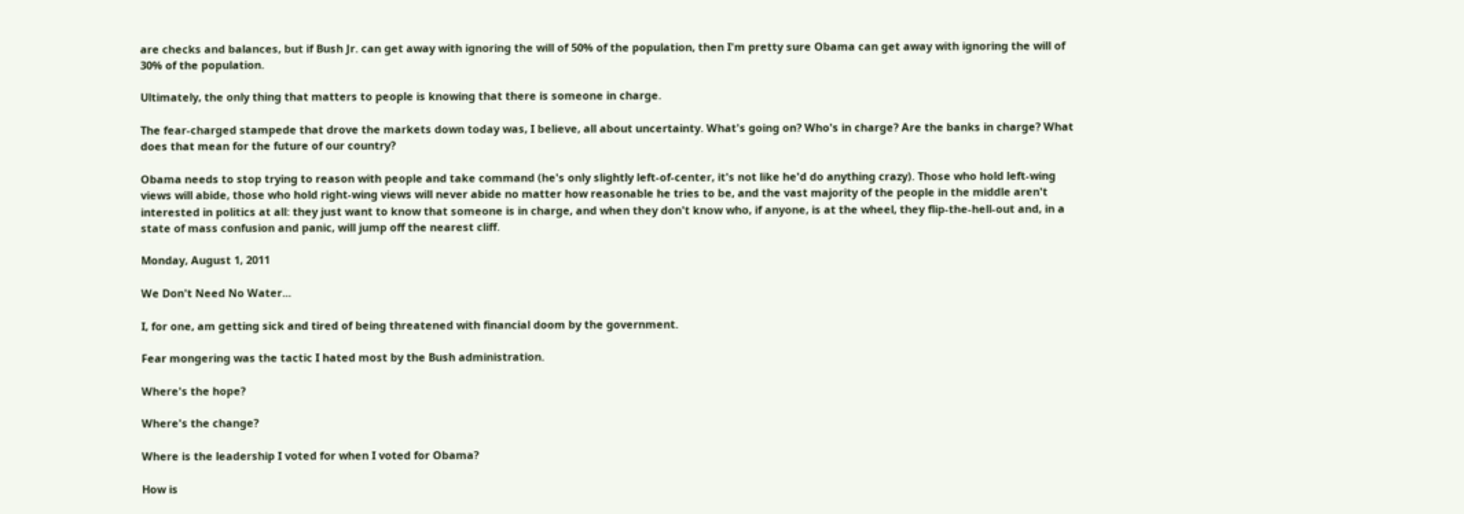are checks and balances, but if Bush Jr. can get away with ignoring the will of 50% of the population, then I'm pretty sure Obama can get away with ignoring the will of 30% of the population.

Ultimately, the only thing that matters to people is knowing that there is someone in charge.

The fear-charged stampede that drove the markets down today was, I believe, all about uncertainty. What's going on? Who's in charge? Are the banks in charge? What does that mean for the future of our country?

Obama needs to stop trying to reason with people and take command (he's only slightly left-of-center, it's not like he'd do anything crazy). Those who hold left-wing views will abide, those who hold right-wing views will never abide no matter how reasonable he tries to be, and the vast majority of the people in the middle aren't interested in politics at all: they just want to know that someone is in charge, and when they don't know who, if anyone, is at the wheel, they flip-the-hell-out and, in a state of mass confusion and panic, will jump off the nearest cliff.

Monday, August 1, 2011

We Don't Need No Water...

I, for one, am getting sick and tired of being threatened with financial doom by the government.

Fear mongering was the tactic I hated most by the Bush administration.

Where's the hope?

Where's the change?

Where is the leadership I voted for when I voted for Obama?

How is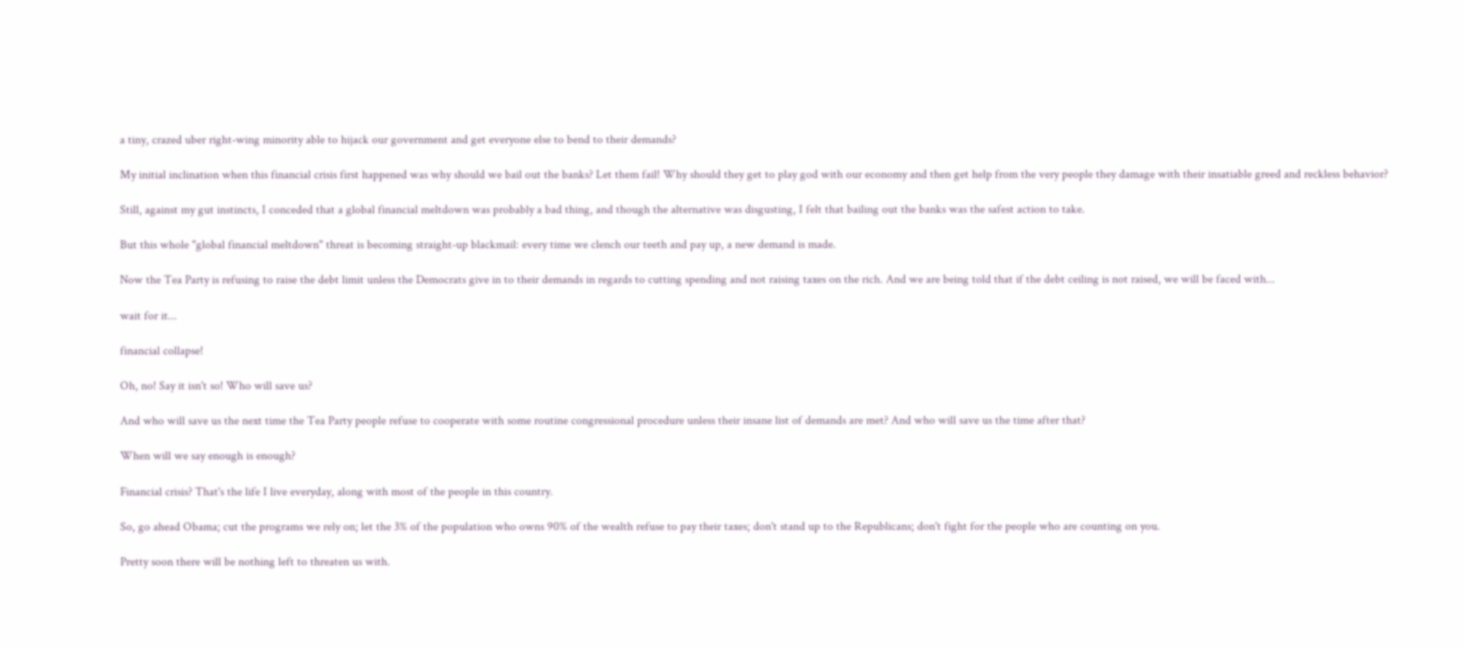a tiny, crazed uber right-wing minority able to hijack our government and get everyone else to bend to their demands?

My initial inclination when this financial crisis first happened was why should we bail out the banks? Let them fail! Why should they get to play god with our economy and then get help from the very people they damage with their insatiable greed and reckless behavior?

Still, against my gut instincts, I conceded that a global financial meltdown was probably a bad thing, and though the alternative was disgusting, I felt that bailing out the banks was the safest action to take.

But this whole "global financial meltdown" threat is becoming straight-up blackmail: every time we clench our teeth and pay up, a new demand is made.

Now the Tea Party is refusing to raise the debt limit unless the Democrats give in to their demands in regards to cutting spending and not raising taxes on the rich. And we are being told that if the debt ceiling is not raised, we will be faced with...

wait for it...

financial collapse!

Oh, no! Say it isn't so! Who will save us?

And who will save us the next time the Tea Party people refuse to cooperate with some routine congressional procedure unless their insane list of demands are met? And who will save us the time after that?

When will we say enough is enough?

Financial crisis? That's the life I live everyday, along with most of the people in this country.

So, go ahead Obama; cut the programs we rely on; let the 3% of the population who owns 90% of the wealth refuse to pay their taxes; don't stand up to the Republicans; don't fight for the people who are counting on you.

Pretty soon there will be nothing left to threaten us with.